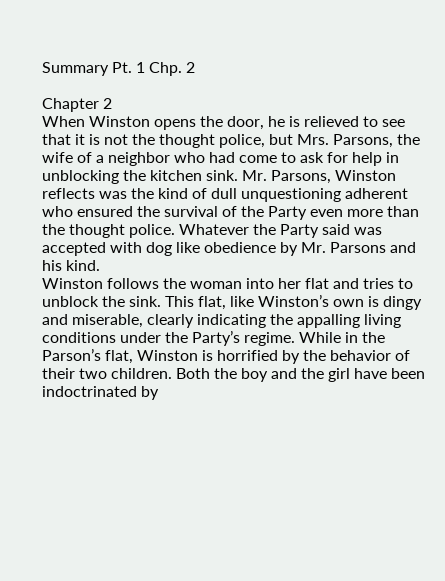Summary Pt. 1 Chp. 2

Chapter 2
When Winston opens the door, he is relieved to see that it is not the thought police, but Mrs. Parsons, the wife of a neighbor who had come to ask for help in unblocking the kitchen sink. Mr. Parsons, Winston reflects was the kind of dull unquestioning adherent who ensured the survival of the Party even more than the thought police. Whatever the Party said was accepted with dog like obedience by Mr. Parsons and his kind.
Winston follows the woman into her flat and tries to unblock the sink. This flat, like Winston’s own is dingy and miserable, clearly indicating the appalling living conditions under the Party’s regime. While in the Parson’s flat, Winston is horrified by the behavior of their two children. Both the boy and the girl have been indoctrinated by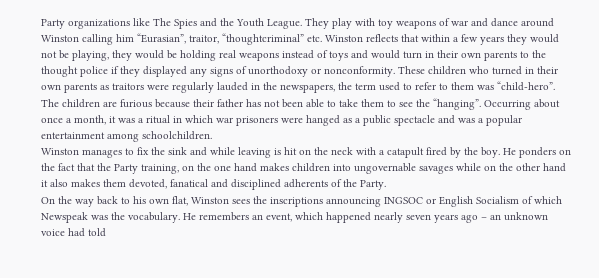Party organizations like The Spies and the Youth League. They play with toy weapons of war and dance around Winston calling him “Eurasian”, traitor, “thoughtcriminal” etc. Winston reflects that within a few years they would not be playing, they would be holding real weapons instead of toys and would turn in their own parents to the thought police if they displayed any signs of unorthodoxy or nonconformity. These children who turned in their own parents as traitors were regularly lauded in the newspapers, the term used to refer to them was “child-hero”.
The children are furious because their father has not been able to take them to see the “hanging”. Occurring about once a month, it was a ritual in which war prisoners were hanged as a public spectacle and was a popular entertainment among schoolchildren.
Winston manages to fix the sink and while leaving is hit on the neck with a catapult fired by the boy. He ponders on the fact that the Party training, on the one hand makes children into ungovernable savages while on the other hand it also makes them devoted, fanatical and disciplined adherents of the Party.
On the way back to his own flat, Winston sees the inscriptions announcing INGSOC or English Socialism of which Newspeak was the vocabulary. He remembers an event, which happened nearly seven years ago – an unknown voice had told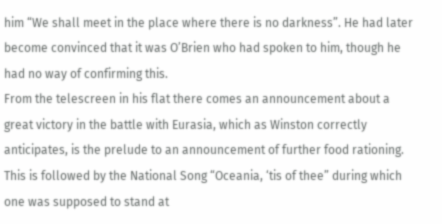him “We shall meet in the place where there is no darkness”. He had later become convinced that it was O’Brien who had spoken to him, though he had no way of confirming this.
From the telescreen in his flat there comes an announcement about a great victory in the battle with Eurasia, which as Winston correctly anticipates, is the prelude to an announcement of further food rationing. This is followed by the National Song “Oceania, ‘tis of thee” during which one was supposed to stand at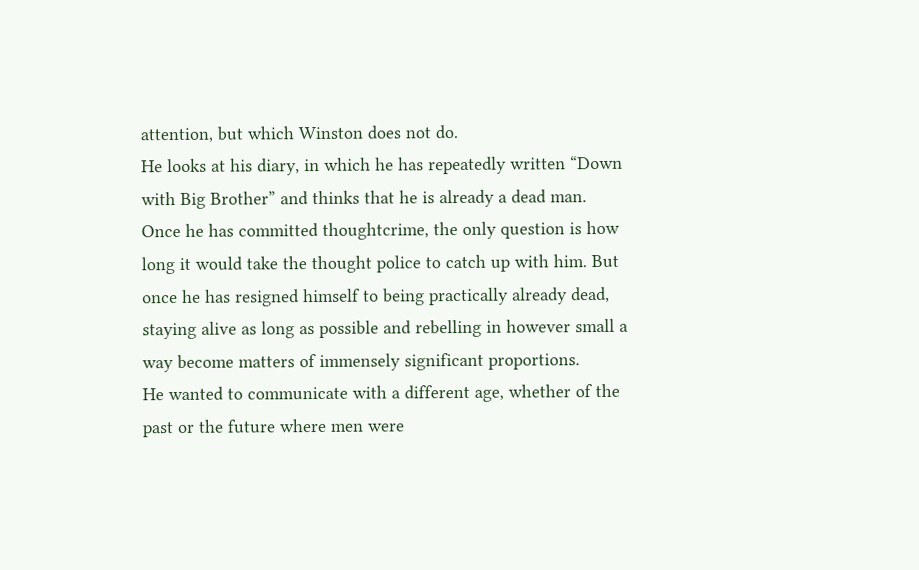attention, but which Winston does not do.
He looks at his diary, in which he has repeatedly written “Down with Big Brother” and thinks that he is already a dead man. Once he has committed thoughtcrime, the only question is how long it would take the thought police to catch up with him. But once he has resigned himself to being practically already dead, staying alive as long as possible and rebelling in however small a way become matters of immensely significant proportions.
He wanted to communicate with a different age, whether of the past or the future where men were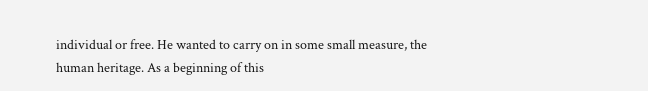individual or free. He wanted to carry on in some small measure, the human heritage. As a beginning of this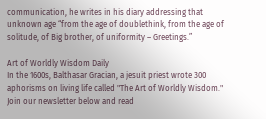communication, he writes in his diary addressing that unknown age “from the age of doublethink, from the age of solitude, of Big brother, of uniformity – Greetings.”

Art of Worldly Wisdom Daily
In the 1600s, Balthasar Gracian, a jesuit priest wrote 300 aphorisms on living life called "The Art of Worldly Wisdom." Join our newsletter below and read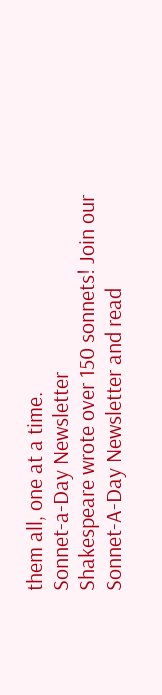them all, one at a time.
Sonnet-a-Day Newsletter
Shakespeare wrote over 150 sonnets! Join our Sonnet-A-Day Newsletter and read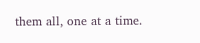them all, one at a time.